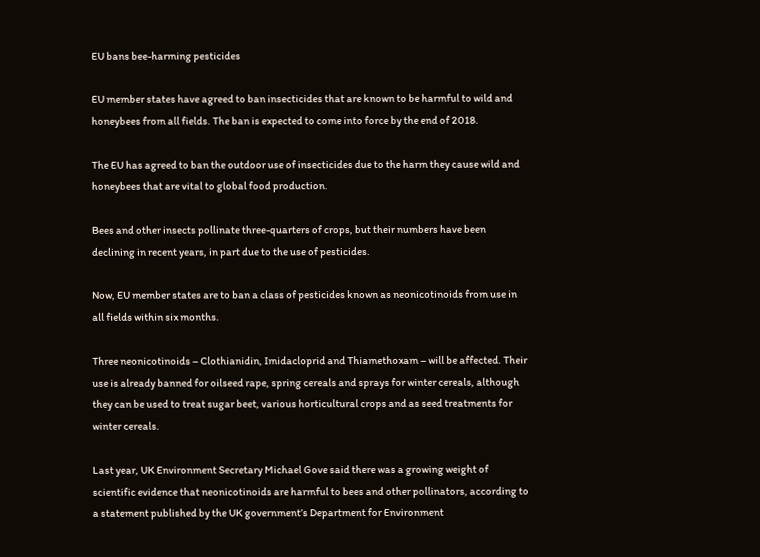EU bans bee-harming pesticides

EU member states have agreed to ban insecticides that are known to be harmful to wild and honeybees from all fields. The ban is expected to come into force by the end of 2018.

The EU has agreed to ban the outdoor use of insecticides due to the harm they cause wild and honeybees that are vital to global food production.

Bees and other insects pollinate three-quarters of crops, but their numbers have been declining in recent years, in part due to the use of pesticides.

Now, EU member states are to ban a class of pesticides known as neonicotinoids from use in all fields within six months.

Three neonicotinoids – Clothianidin, Imidacloprid and Thiamethoxam – will be affected. Their use is already banned for oilseed rape, spring cereals and sprays for winter cereals, although they can be used to treat sugar beet, various horticultural crops and as seed treatments for winter cereals.

Last year, UK Environment Secretary Michael Gove said there was a growing weight of scientific evidence that neonicotinoids are harmful to bees and other pollinators, according to a statement published by the UK government’s Department for Environment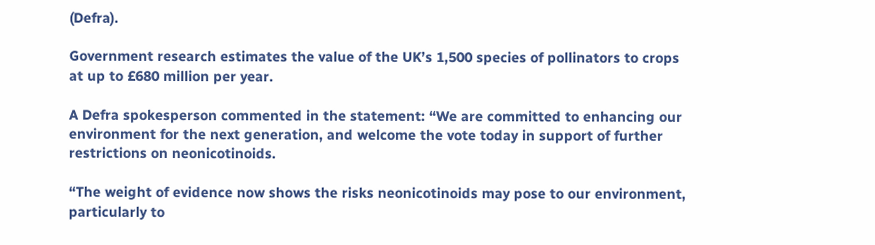(Defra).

Government research estimates the value of the UK’s 1,500 species of pollinators to crops at up to £680 million per year.

A Defra spokesperson commented in the statement: “We are committed to enhancing our environment for the next generation, and welcome the vote today in support of further restrictions on neonicotinoids.

“The weight of evidence now shows the risks neonicotinoids may pose to our environment, particularly to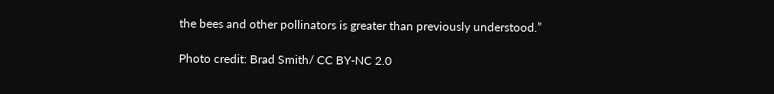the bees and other pollinators is greater than previously understood.”

Photo credit: Brad Smith/ CC BY-NC 2.0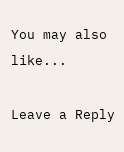You may also like...

Leave a Reply